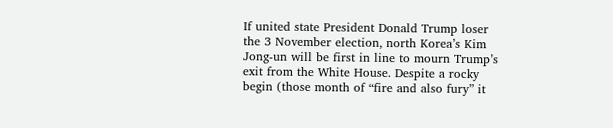If united state President Donald Trump loser the 3 November election, north Korea’s Kim Jong-un will be first in line to mourn Trump’s exit from the White House. Despite a rocky begin (those month of “fire and also fury” it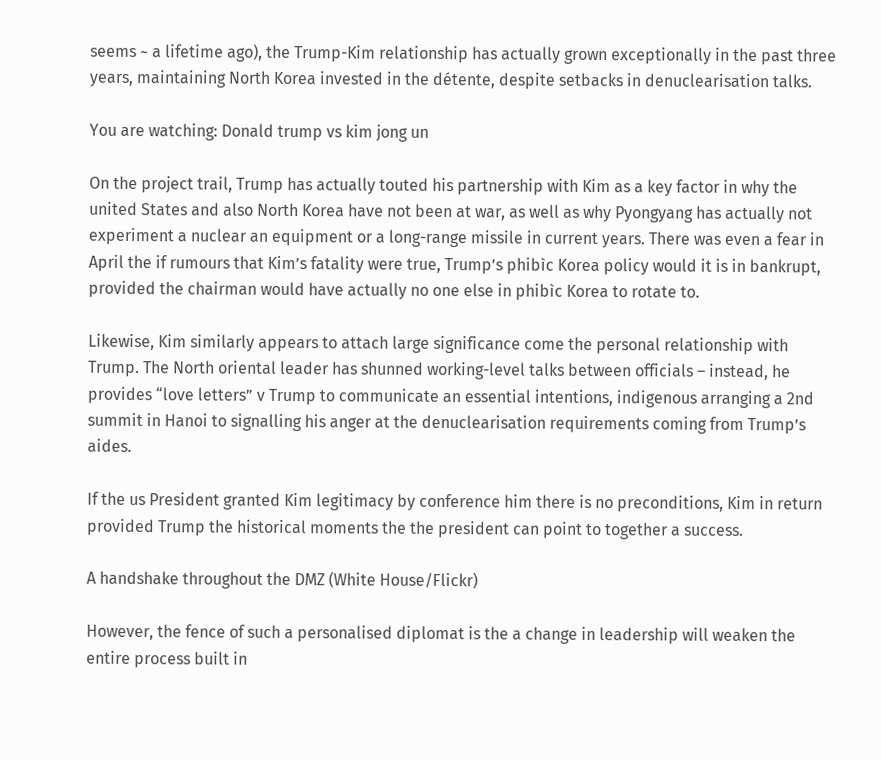seems ~ a lifetime ago), the Trump-Kim relationship has actually grown exceptionally in the past three years, maintaining North Korea invested in the détente, despite setbacks in denuclearisation talks.

You are watching: Donald trump vs kim jong un

On the project trail, Trump has actually touted his partnership with Kim as a key factor in why the united States and also North Korea have not been at war, as well as why Pyongyang has actually not experiment a nuclear an equipment or a long-range missile in current years. There was even a fear in April the if rumours that Kim’s fatality were true, Trump’s phibìc Korea policy would it is in bankrupt, provided the chairman would have actually no one else in phibìc Korea to rotate to.

Likewise, Kim similarly appears to attach large significance come the personal relationship with Trump. The North oriental leader has shunned working-level talks between officials – instead, he provides “love letters” v Trump to communicate an essential intentions, indigenous arranging a 2nd summit in Hanoi to signalling his anger at the denuclearisation requirements coming from Trump’s aides.

If the us President granted Kim legitimacy by conference him there is no preconditions, Kim in return provided Trump the historical moments the the president can point to together a success.

A handshake throughout the DMZ (White House/Flickr)

However, the fence of such a personalised diplomat is the a change in leadership will weaken the entire process built in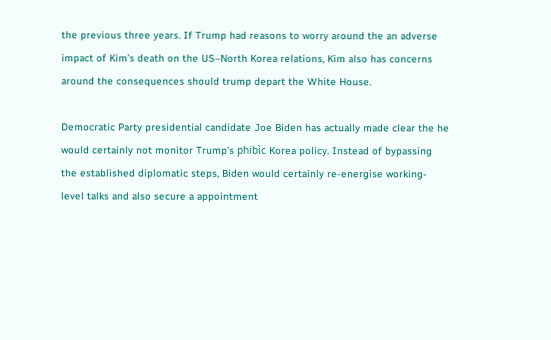the previous three years. If Trump had reasons to worry around the an adverse impact of Kim’s death on the US–North Korea relations, Kim also has concerns around the consequences should trump depart the White House.

Democratic Party presidential candidate Joe Biden has actually made clear the he would certainly not monitor Trump’s phibìc Korea policy. Instead of bypassing the established diplomatic steps, Biden would certainly re-energise working-level talks and also secure a appointment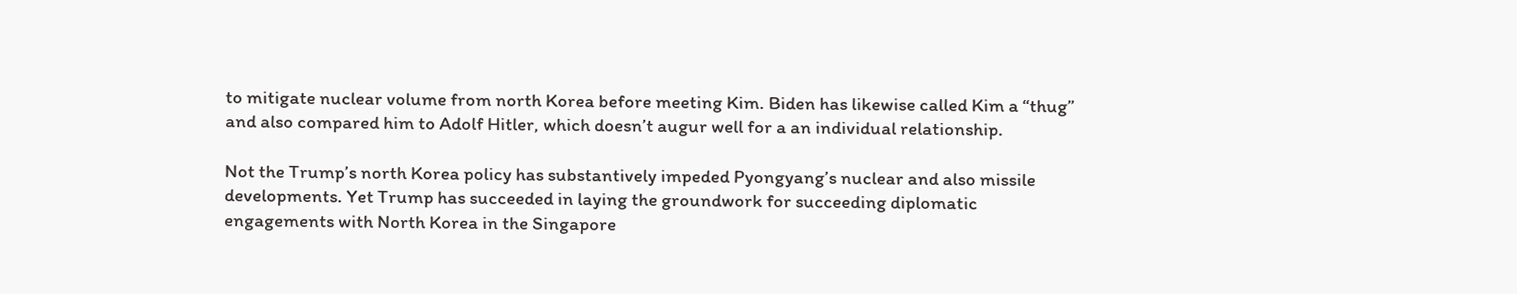to mitigate nuclear volume from north Korea before meeting Kim. Biden has likewise called Kim a “thug” and also compared him to Adolf Hitler, which doesn’t augur well for a an individual relationship.

Not the Trump’s north Korea policy has substantively impeded Pyongyang’s nuclear and also missile developments. Yet Trump has succeeded in laying the groundwork for succeeding diplomatic engagements with North Korea in the Singapore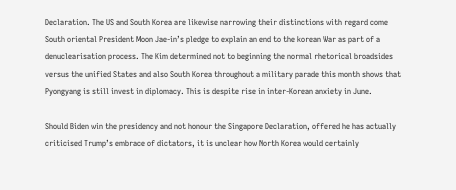Declaration. The US and South Korea are likewise narrowing their distinctions with regard come South oriental President Moon Jae-in’s pledge to explain an end to the korean War as part of a denuclearisation process. The Kim determined not to beginning the normal rhetorical broadsides versus the unified States and also South Korea throughout a military parade this month shows that Pyongyang is still invest in diplomacy. This is despite rise in inter-Korean anxiety in June.

Should Biden win the presidency and not honour the Singapore Declaration, offered he has actually criticised Trump’s embrace of dictators, it is unclear how North Korea would certainly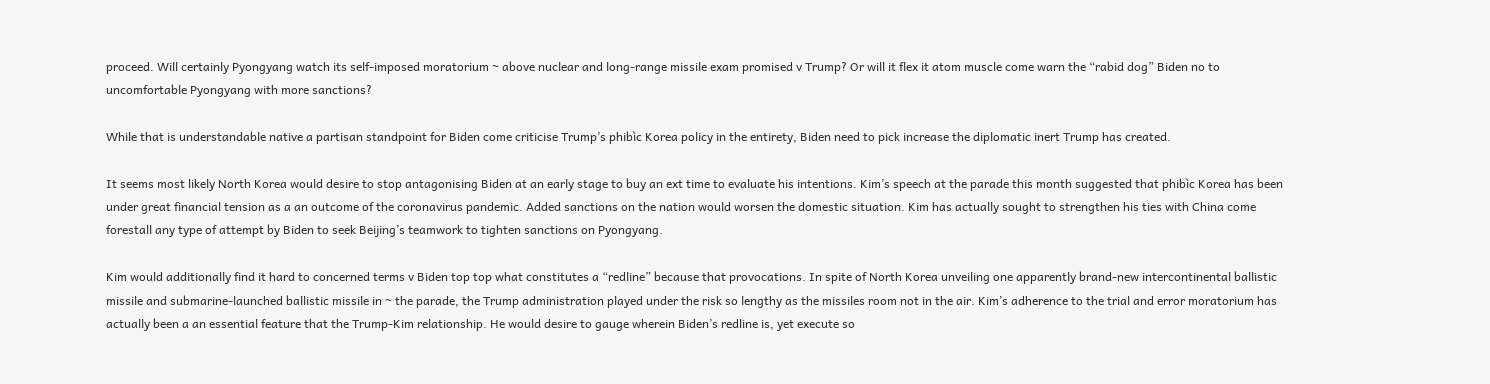proceed. Will certainly Pyongyang watch its self-imposed moratorium ~ above nuclear and long-range missile exam promised v Trump? Or will it flex it atom muscle come warn the “rabid dog” Biden no to uncomfortable Pyongyang with more sanctions?

While that is understandable native a partisan standpoint for Biden come criticise Trump’s phibìc Korea policy in the entirety, Biden need to pick increase the diplomatic inert Trump has created.

It seems most likely North Korea would desire to stop antagonising Biden at an early stage to buy an ext time to evaluate his intentions. Kim’s speech at the parade this month suggested that phibìc Korea has been under great financial tension as a an outcome of the coronavirus pandemic. Added sanctions on the nation would worsen the domestic situation. Kim has actually sought to strengthen his ties with China come forestall any type of attempt by Biden to seek Beijing’s teamwork to tighten sanctions on Pyongyang.

Kim would additionally find it hard to concerned terms v Biden top top what constitutes a “redline” because that provocations. In spite of North Korea unveiling one apparently brand-new intercontinental ballistic missile and submarine-launched ballistic missile in ~ the parade, the Trump administration played under the risk so lengthy as the missiles room not in the air. Kim’s adherence to the trial and error moratorium has actually been a an essential feature that the Trump-Kim relationship. He would desire to gauge wherein Biden’s redline is, yet execute so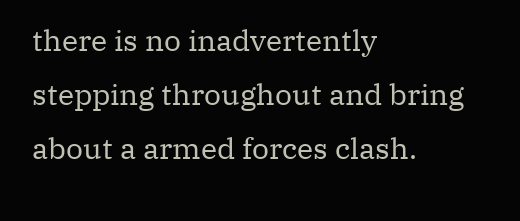there is no inadvertently stepping throughout and bring about a armed forces clash.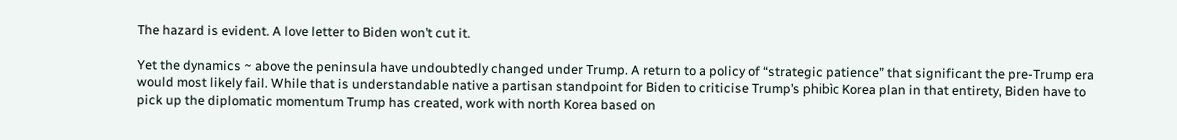The hazard is evident. A love letter to Biden won’t cut it.

Yet the dynamics ~ above the peninsula have undoubtedly changed under Trump. A return to a policy of “strategic patience” that significant the pre-Trump era would most likely fail. While that is understandable native a partisan standpoint for Biden to criticise Trump’s phibìc Korea plan in that entirety, Biden have to pick up the diplomatic momentum Trump has created, work with north Korea based on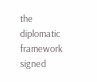the diplomatic framework signed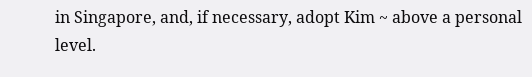in Singapore, and, if necessary, adopt Kim ~ above a personal level.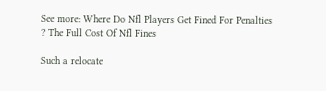See more: Where Do Nfl Players Get Fined For Penalties ? The Full Cost Of Nfl Fines

Such a relocate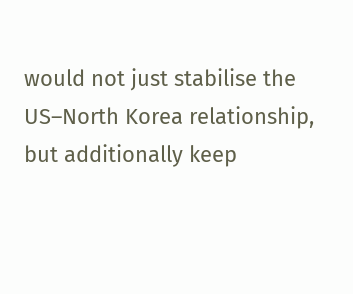would not just stabilise the US–North Korea relationship, but additionally keep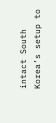intact South Korea’s setup to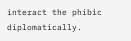interact the phibìc diplomatically.